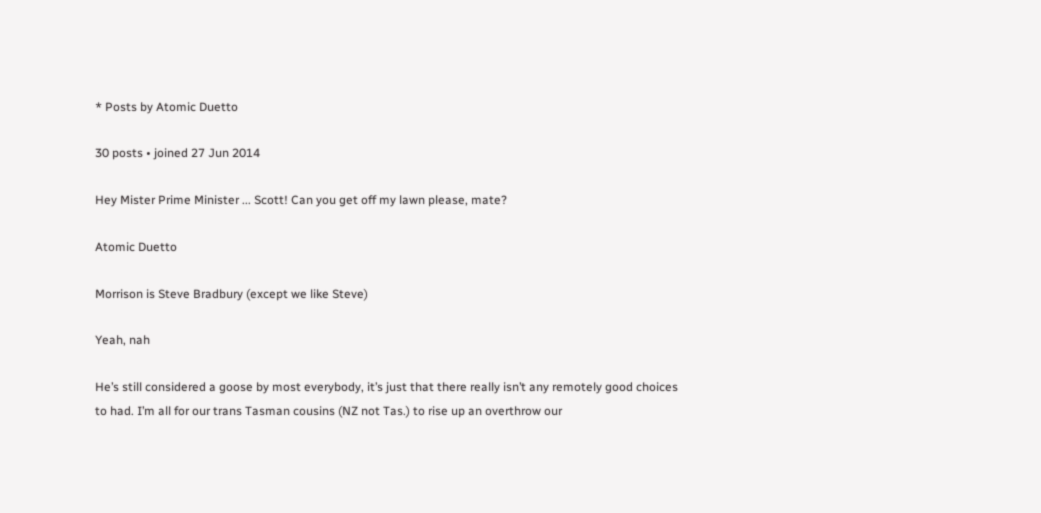* Posts by Atomic Duetto

30 posts • joined 27 Jun 2014

Hey Mister Prime Minister ... Scott! Can you get off my lawn please, mate?

Atomic Duetto

Morrison is Steve Bradbury (except we like Steve)

Yeah, nah

He’s still considered a goose by most everybody, it’s just that there really isn’t any remotely good choices to had. I’m all for our trans Tasman cousins (NZ not Tas.) to rise up an overthrow our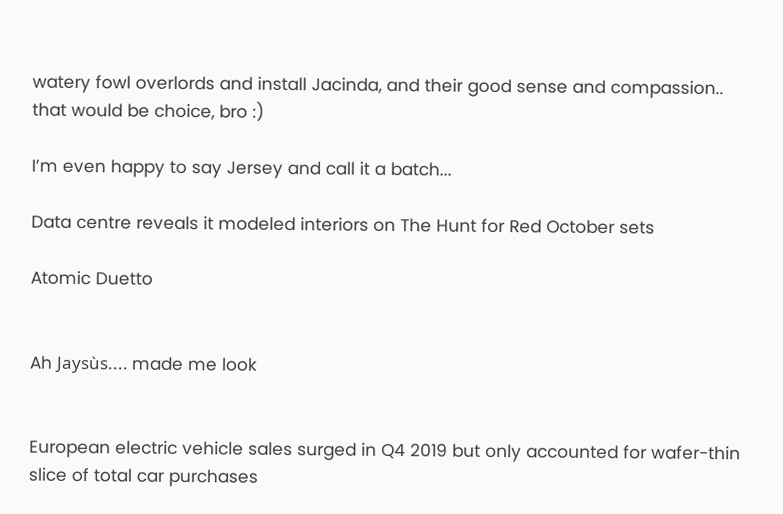watery fowl overlords and install Jacinda, and their good sense and compassion.. that would be choice, bro :)

I’m even happy to say Jersey and call it a batch...

Data centre reveals it modeled interiors on The Hunt for Red October sets

Atomic Duetto


Ah Jaysùs.... made me look


European electric vehicle sales surged in Q4 2019 but only accounted for wafer-thin slice of total car purchases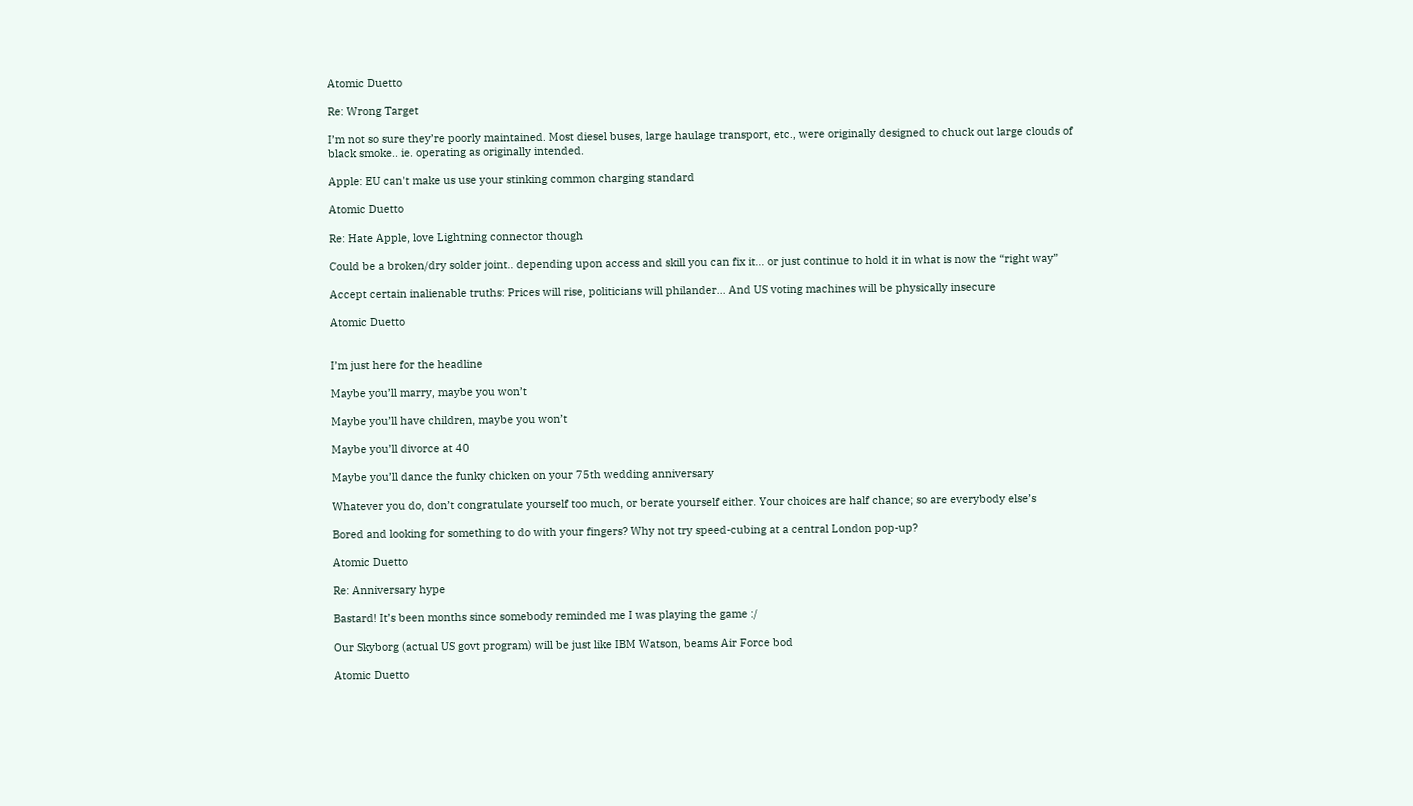Atomic Duetto

Re: Wrong Target

I’m not so sure they’re poorly maintained. Most diesel buses, large haulage transport, etc., were originally designed to chuck out large clouds of black smoke.. ie. operating as originally intended.

Apple: EU can't make us use your stinking common charging standard

Atomic Duetto

Re: Hate Apple, love Lightning connector though

Could be a broken/dry solder joint.. depending upon access and skill you can fix it... or just continue to hold it in what is now the “right way”

Accept certain inalienable truths: Prices will rise, politicians will philander... And US voting machines will be physically insecure

Atomic Duetto


I’m just here for the headline

Maybe you’ll marry, maybe you won’t

Maybe you’ll have children, maybe you won’t

Maybe you’ll divorce at 40

Maybe you’ll dance the funky chicken on your 75th wedding anniversary

Whatever you do, don’t congratulate yourself too much, or berate yourself either. Your choices are half chance; so are everybody else’s

Bored and looking for something to do with your fingers? Why not try speed-cubing at a central London pop-up?

Atomic Duetto

Re: Anniversary hype

Bastard! It’s been months since somebody reminded me I was playing the game :/

Our Skyborg (actual US govt program) will be just like IBM Watson, beams Air Force bod

Atomic Duetto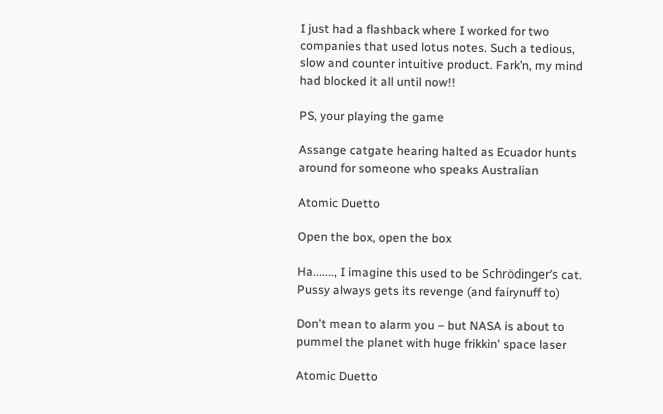I just had a flashback where I worked for two companies that used lotus notes. Such a tedious, slow and counter intuitive product. Fark’n, my mind had blocked it all until now!!

PS, your playing the game

Assange catgate hearing halted as Ecuador hunts around for someone who speaks Australian

Atomic Duetto

Open the box, open the box

Ha......., I imagine this used to be Schrödinger’s cat. Pussy always gets its revenge (and fairynuff to)

Don't mean to alarm you – but NASA is about to pummel the planet with huge frikkin' space laser

Atomic Duetto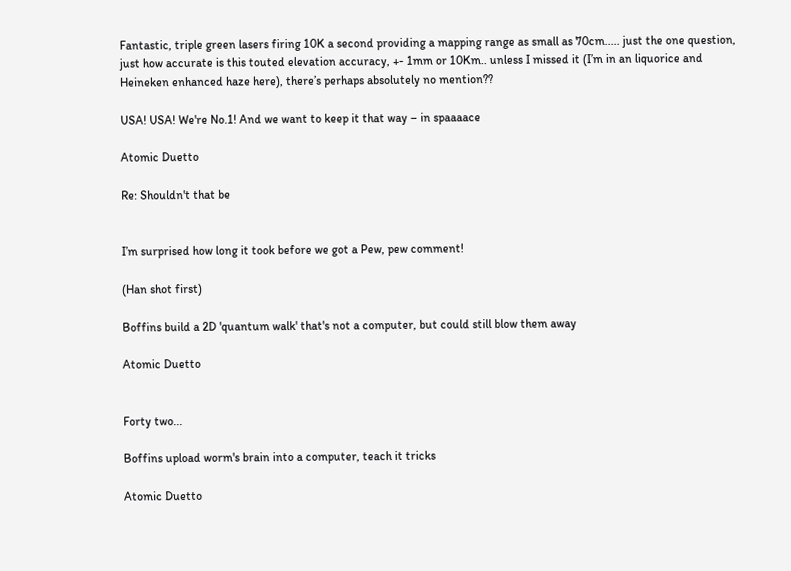Fantastic, triple green lasers firing 10K a second providing a mapping range as small as 70cm..... just the one question, just how accurate is this touted elevation accuracy, +- 1mm or 10Km.. unless I missed it (I’m in an liquorice and Heineken enhanced haze here), there’s perhaps absolutely no mention??

USA! USA! We're No.1! And we want to keep it that way – in spaaaace

Atomic Duetto

Re: Shouldn't that be


I’m surprised how long it took before we got a Pew, pew comment!

(Han shot first)

Boffins build a 2D 'quantum walk' that's not a computer, but could still blow them away

Atomic Duetto


Forty two...

Boffins upload worm's brain into a computer, teach it tricks

Atomic Duetto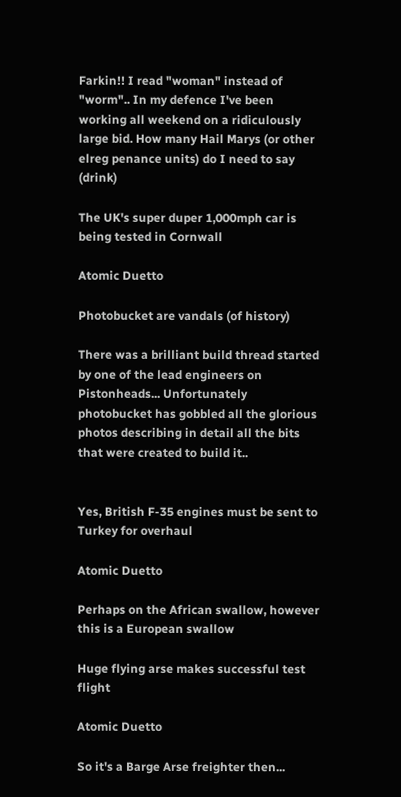Farkin!! I read "woman" instead of "worm".. In my defence I've been working all weekend on a ridiculously large bid. How many Hail Marys (or other elreg penance units) do I need to say (drink)

The UK's super duper 1,000mph car is being tested in Cornwall

Atomic Duetto

Photobucket are vandals (of history)

There was a brilliant build thread started by one of the lead engineers on Pistonheads... Unfortunately photobucket has gobbled all the glorious photos describing in detail all the bits that were created to build it..


Yes, British F-35 engines must be sent to Turkey for overhaul

Atomic Duetto

Perhaps on the African swallow, however this is a European swallow

Huge flying arse makes successful test flight

Atomic Duetto

So it's a Barge Arse freighter then...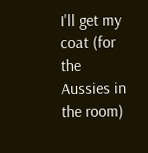I'll get my coat (for the Aussies in the room)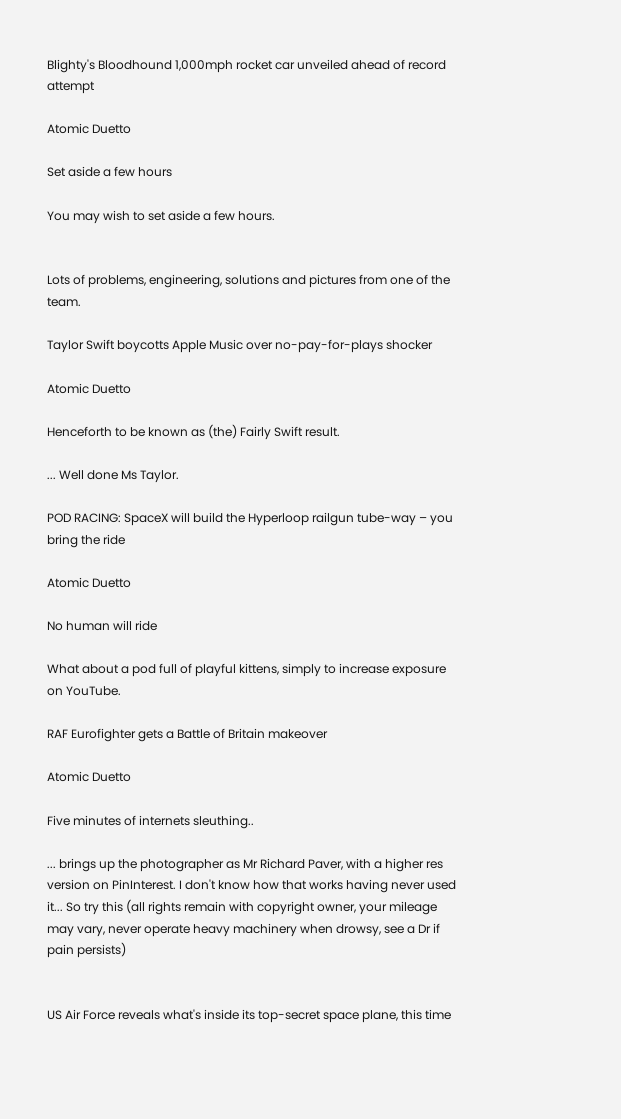Blighty's Bloodhound 1,000mph rocket car unveiled ahead of record attempt

Atomic Duetto

Set aside a few hours

You may wish to set aside a few hours.


Lots of problems, engineering, solutions and pictures from one of the team.

Taylor Swift boycotts Apple Music over no-pay-for-plays shocker

Atomic Duetto

Henceforth to be known as (the) Fairly Swift result.

... Well done Ms Taylor.

POD RACING: SpaceX will build the Hyperloop railgun tube-way – you bring the ride

Atomic Duetto

No human will ride

What about a pod full of playful kittens, simply to increase exposure on YouTube.

RAF Eurofighter gets a Battle of Britain makeover

Atomic Duetto

Five minutes of internets sleuthing..

... brings up the photographer as Mr Richard Paver, with a higher res version on PinInterest. I don't know how that works having never used it... So try this (all rights remain with copyright owner, your mileage may vary, never operate heavy machinery when drowsy, see a Dr if pain persists)


US Air Force reveals what's inside its top-secret space plane, this time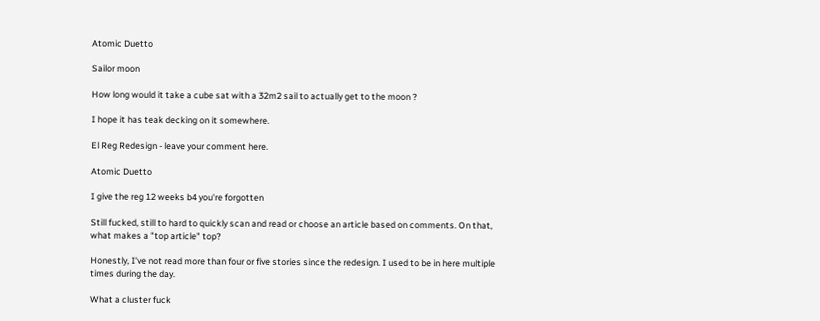Atomic Duetto

Sailor moon

How long would it take a cube sat with a 32m2 sail to actually get to the moon ?

I hope it has teak decking on it somewhere.

El Reg Redesign - leave your comment here.

Atomic Duetto

I give the reg 12 weeks b4 you're forgotten

Still fucked, still to hard to quickly scan and read or choose an article based on comments. On that, what makes a "top article" top?

Honestly, I've not read more than four or five stories since the redesign. I used to be in here multiple times during the day.

What a cluster fuck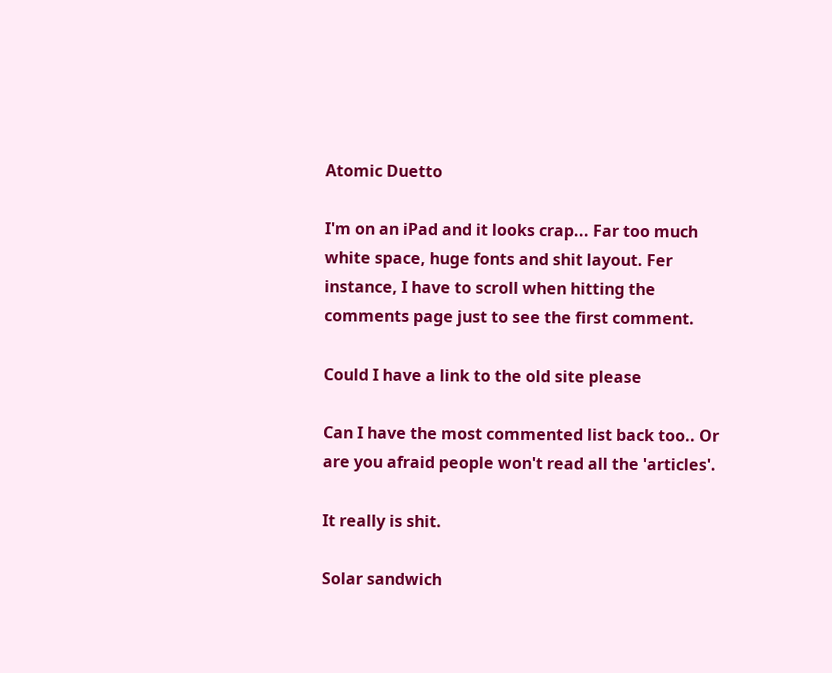Atomic Duetto

I'm on an iPad and it looks crap... Far too much white space, huge fonts and shit layout. Fer instance, I have to scroll when hitting the comments page just to see the first comment.

Could I have a link to the old site please

Can I have the most commented list back too.. Or are you afraid people won't read all the 'articles'.

It really is shit.

Solar sandwich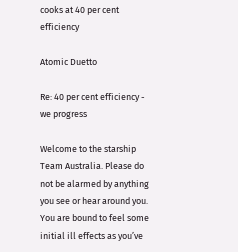cooks at 40 per cent efficiency

Atomic Duetto

Re: 40 per cent efficiency - we progress

Welcome to the starship Team Australia. Please do not be alarmed by anything you see or hear around you. You are bound to feel some initial ill effects as you’ve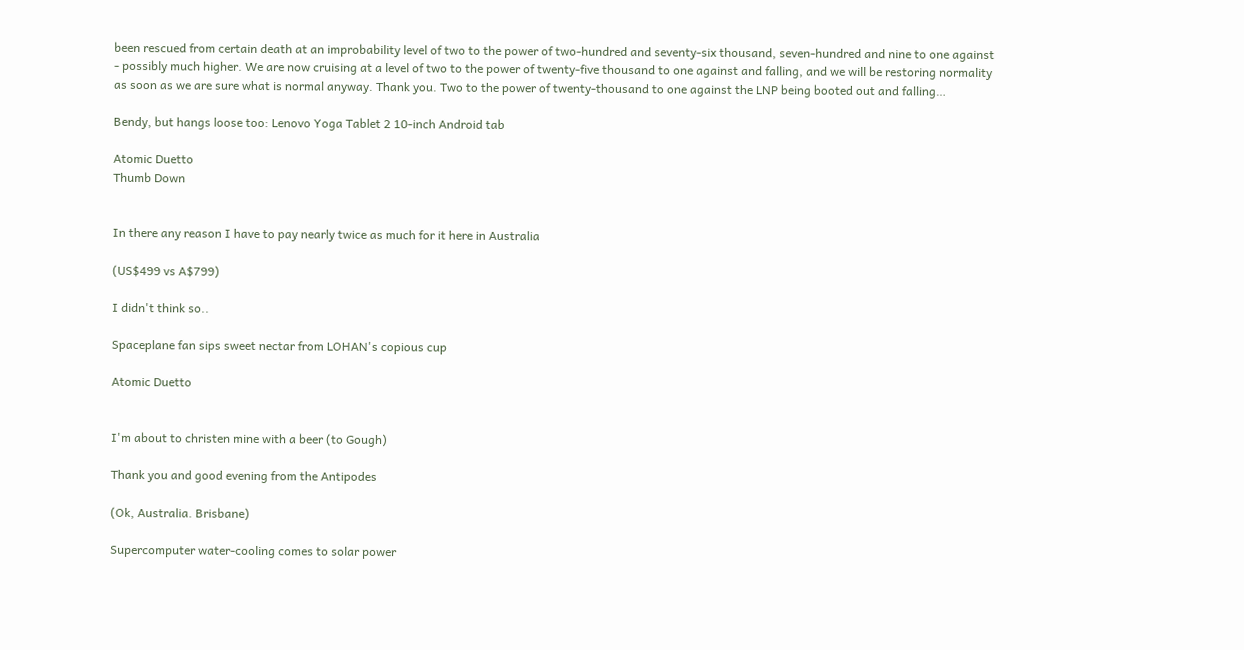been rescued from certain death at an improbability level of two to the power of two-hundred and seventy-six thousand, seven-hundred and nine to one against - possibly much higher. We are now cruising at a level of two to the power of twenty-five thousand to one against and falling, and we will be restoring normality as soon as we are sure what is normal anyway. Thank you. Two to the power of twenty-thousand to one against the LNP being booted out and falling…

Bendy, but hangs loose too: Lenovo Yoga Tablet 2 10-inch Android tab

Atomic Duetto
Thumb Down


In there any reason I have to pay nearly twice as much for it here in Australia

(US$499 vs A$799)

I didn't think so..

Spaceplane fan sips sweet nectar from LOHAN's copious cup

Atomic Duetto


I'm about to christen mine with a beer (to Gough)

Thank you and good evening from the Antipodes

(Ok, Australia. Brisbane)

Supercomputer water-cooling comes to solar power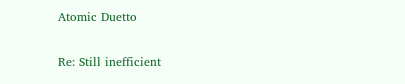Atomic Duetto

Re: Still inefficient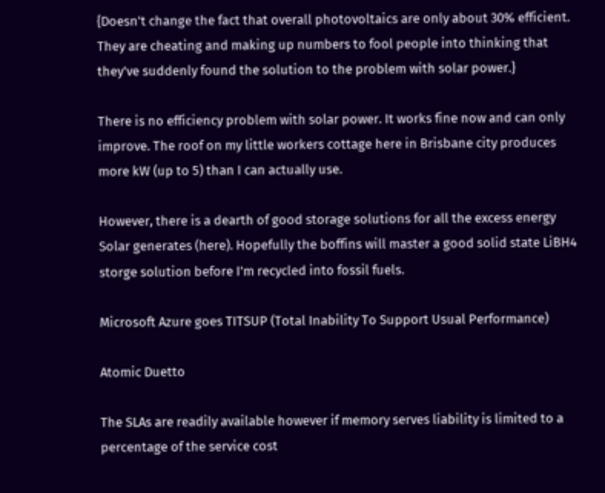{Doesn't change the fact that overall photovoltaics are only about 30% efficient. They are cheating and making up numbers to fool people into thinking that they've suddenly found the solution to the problem with solar power.}

There is no efficiency problem with solar power. It works fine now and can only improve. The roof on my little workers cottage here in Brisbane city produces more kW (up to 5) than I can actually use.

However, there is a dearth of good storage solutions for all the excess energy Solar generates (here). Hopefully the boffins will master a good solid state LiBH4 storge solution before I'm recycled into fossil fuels.

Microsoft Azure goes TITSUP (Total Inability To Support Usual Performance)

Atomic Duetto

The SLAs are readily available however if memory serves liability is limited to a percentage of the service cost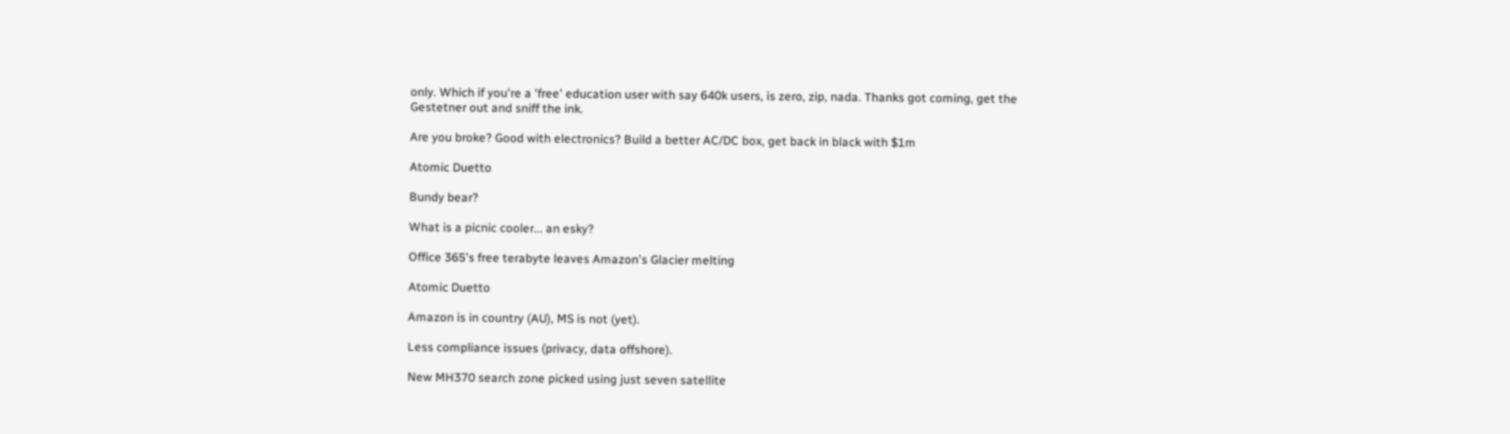only. Which if you're a 'free' education user with say 640k users, is zero, zip, nada. Thanks got coming, get the Gestetner out and sniff the ink.

Are you broke? Good with electronics? Build a better AC/DC box, get back in black with $1m

Atomic Duetto

Bundy bear?

What is a picnic cooler... an esky?

Office 365's free terabyte leaves Amazon's Glacier melting

Atomic Duetto

Amazon is in country (AU), MS is not (yet).

Less compliance issues (privacy, data offshore).

New MH370 search zone picked using just seven satellite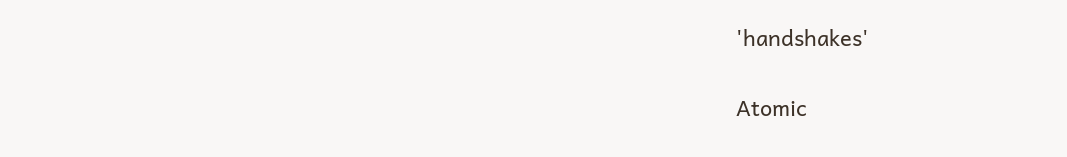'handshakes'

Atomic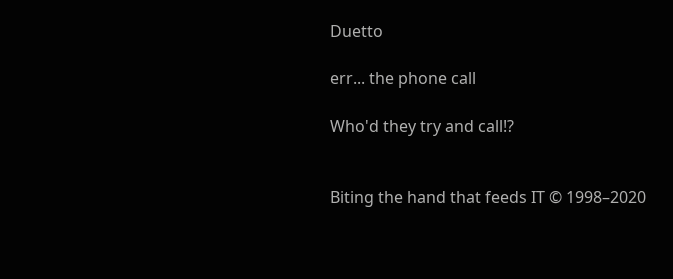Duetto

err... the phone call

Who'd they try and call!?


Biting the hand that feeds IT © 1998–2020